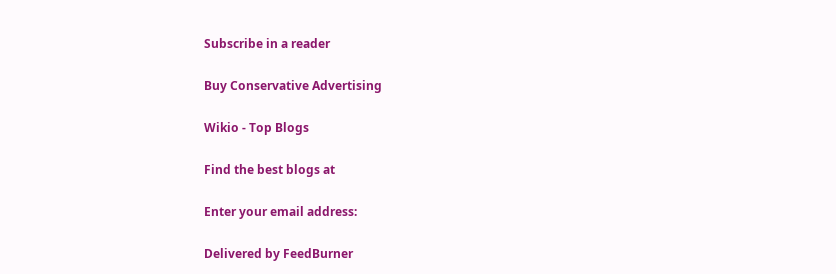Subscribe in a reader

Buy Conservative Advertising

Wikio - Top Blogs

Find the best blogs at

Enter your email address:

Delivered by FeedBurner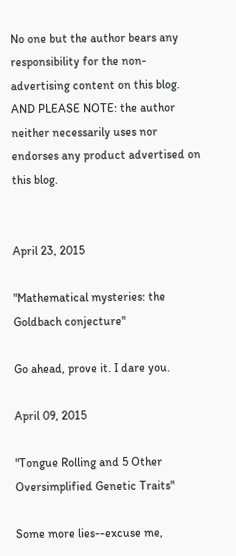No one but the author bears any responsibility for the non-advertising content on this blog. AND PLEASE NOTE: the author neither necessarily uses nor endorses any product advertised on this blog.


April 23, 2015

"Mathematical mysteries: the Goldbach conjecture"

Go ahead, prove it. I dare you.

April 09, 2015

"Tongue Rolling and 5 Other Oversimplified Genetic Traits"

Some more lies--excuse me,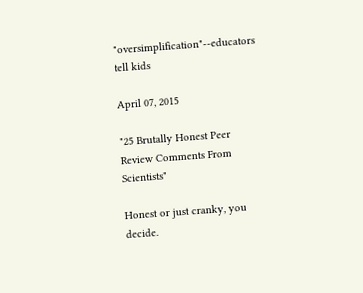"oversimplification"--educators tell kids

April 07, 2015

"25 Brutally Honest Peer Review Comments From Scientists"

Honest or just cranky, you decide.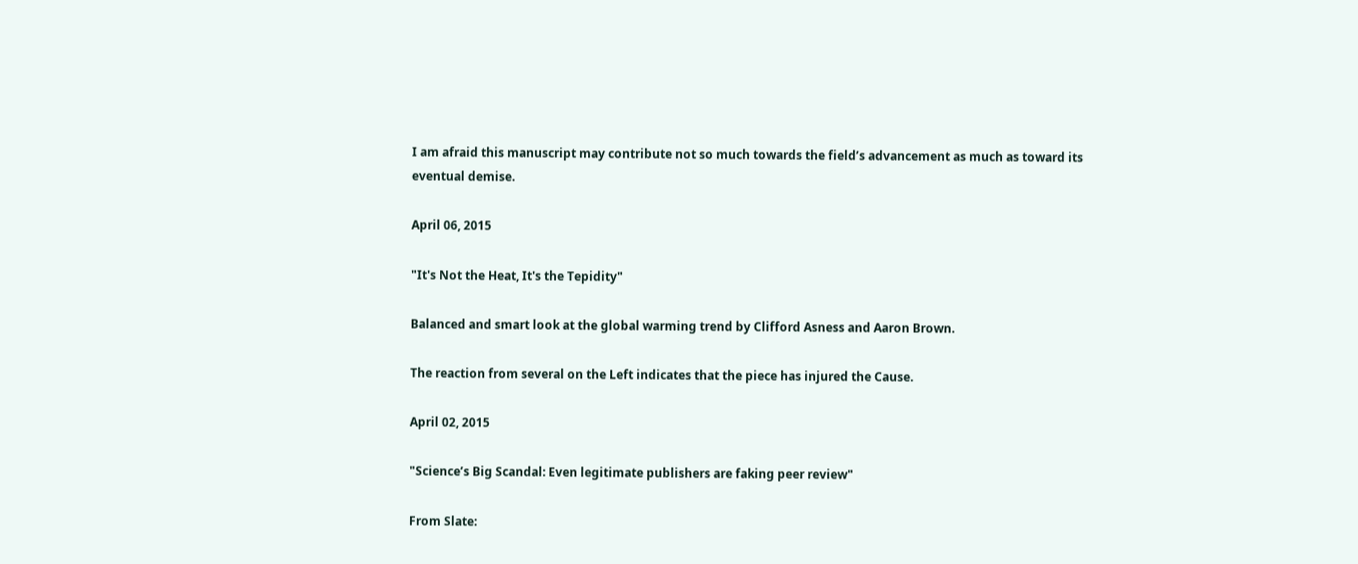I am afraid this manuscript may contribute not so much towards the field’s advancement as much as toward its eventual demise.

April 06, 2015

"It's Not the Heat, It's the Tepidity"

Balanced and smart look at the global warming trend by Clifford Asness and Aaron Brown.

The reaction from several on the Left indicates that the piece has injured the Cause.

April 02, 2015

"Science’s Big Scandal: Even legitimate publishers are faking peer review"

From Slate: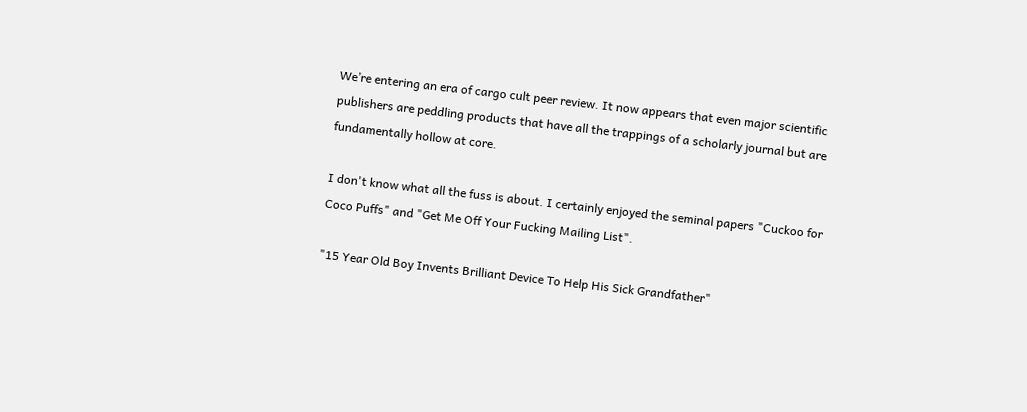We’re entering an era of cargo cult peer review. It now appears that even major scientific publishers are peddling products that have all the trappings of a scholarly journal but are fundamentally hollow at core.

I don't know what all the fuss is about. I certainly enjoyed the seminal papers "Cuckoo for Coco Puffs" and "Get Me Off Your Fucking Mailing List".

"15 Year Old Boy Invents Brilliant Device To Help His Sick Grandfather"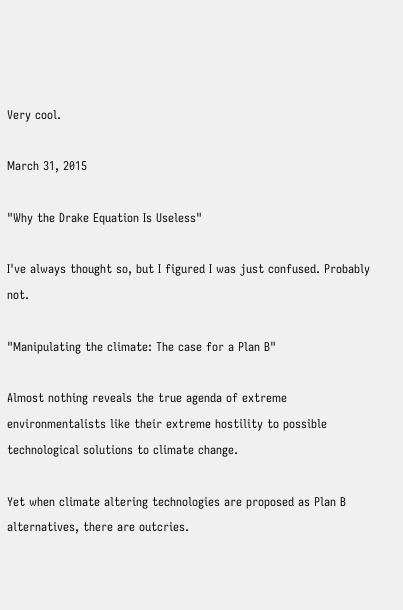Very cool.

March 31, 2015

"Why the Drake Equation Is Useless"

I've always thought so, but I figured I was just confused. Probably not.

"Manipulating the climate: The case for a Plan B"

Almost nothing reveals the true agenda of extreme environmentalists like their extreme hostility to possible technological solutions to climate change.

Yet when climate altering technologies are proposed as Plan B alternatives, there are outcries.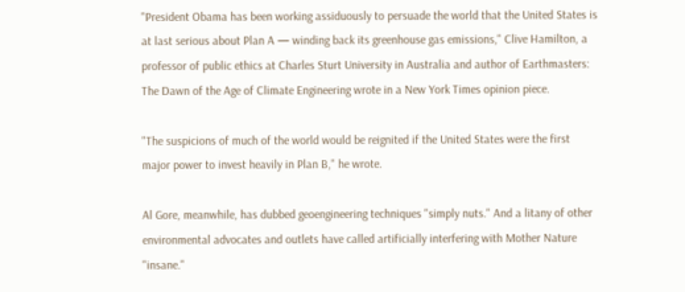"President Obama has been working assiduously to persuade the world that the United States is at last serious about Plan A — winding back its greenhouse gas emissions," Clive Hamilton, a professor of public ethics at Charles Sturt University in Australia and author of Earthmasters: The Dawn of the Age of Climate Engineering wrote in a New York Times opinion piece.

"The suspicions of much of the world would be reignited if the United States were the first major power to invest heavily in Plan B," he wrote.

Al Gore, meanwhile, has dubbed geoengineering techniques "simply nuts." And a litany of other environmental advocates and outlets have called artificially interfering with Mother Nature "insane."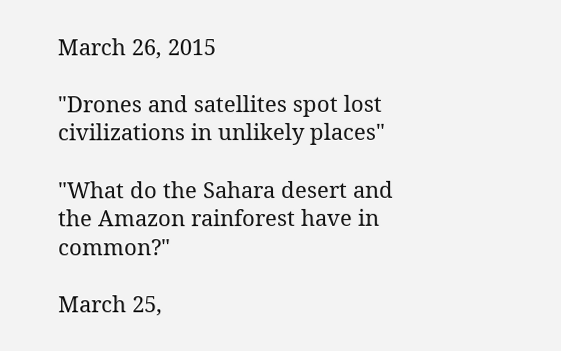March 26, 2015

"Drones and satellites spot lost civilizations in unlikely places"

"What do the Sahara desert and the Amazon rainforest have in common?"

March 25,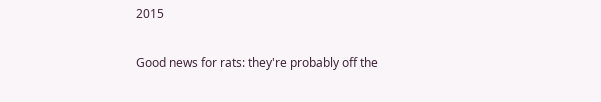2015

Good news for rats: they're probably off the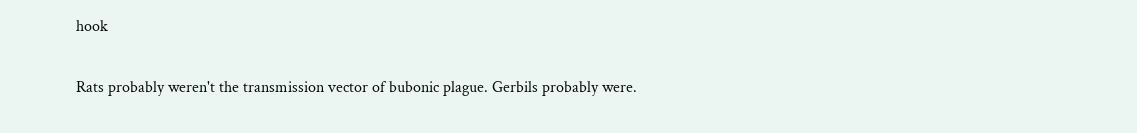hook

Rats probably weren't the transmission vector of bubonic plague. Gerbils probably were.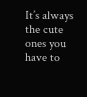It’s always the cute ones you have to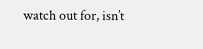watch out for, isn’t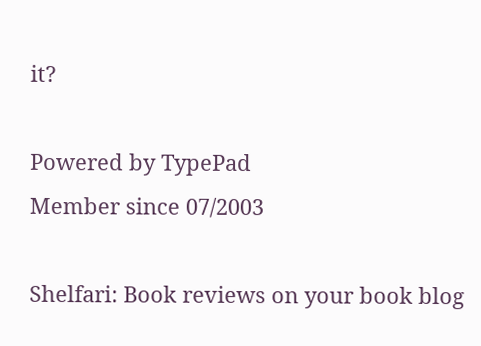it?

Powered by TypePad
Member since 07/2003

Shelfari: Book reviews on your book blog